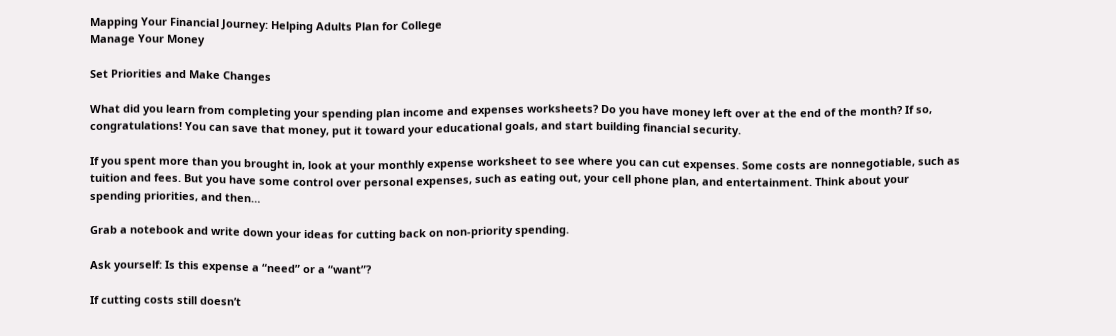Mapping Your Financial Journey: Helping Adults Plan for College
Manage Your Money

Set Priorities and Make Changes

What did you learn from completing your spending plan income and expenses worksheets? Do you have money left over at the end of the month? If so, congratulations! You can save that money, put it toward your educational goals, and start building financial security.

If you spent more than you brought in, look at your monthly expense worksheet to see where you can cut expenses. Some costs are nonnegotiable, such as tuition and fees. But you have some control over personal expenses, such as eating out, your cell phone plan, and entertainment. Think about your spending priorities, and then…

Grab a notebook and write down your ideas for cutting back on non-priority spending.

Ask yourself: Is this expense a “need” or a “want”?

If cutting costs still doesn’t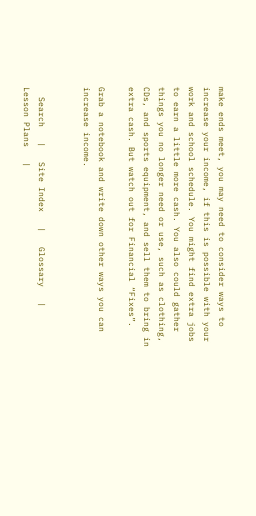make ends meet, you may need to consider ways to increase your income, if this is possible with your work and school schedule. You might find extra jobs to earn a little more cash. You also could gather things you no longer need or use, such as clothing, CDs, and sports equipment, and sell them to bring in extra cash. But watch out for Financial “Fixes”.

Grab a notebook and write down other ways you can increase income.


  Search   |   Site Index   |   Glossary   |   Lesson Plans   |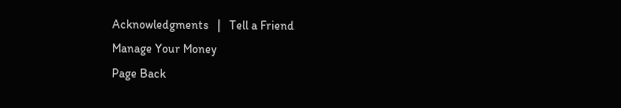Acknowledgments   |   Tell a Friend
Manage Your Money
Page Back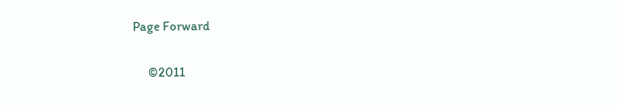Page Forward

     ©2011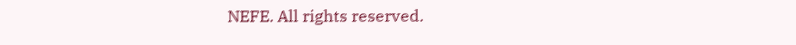NEFE. All rights reserved.